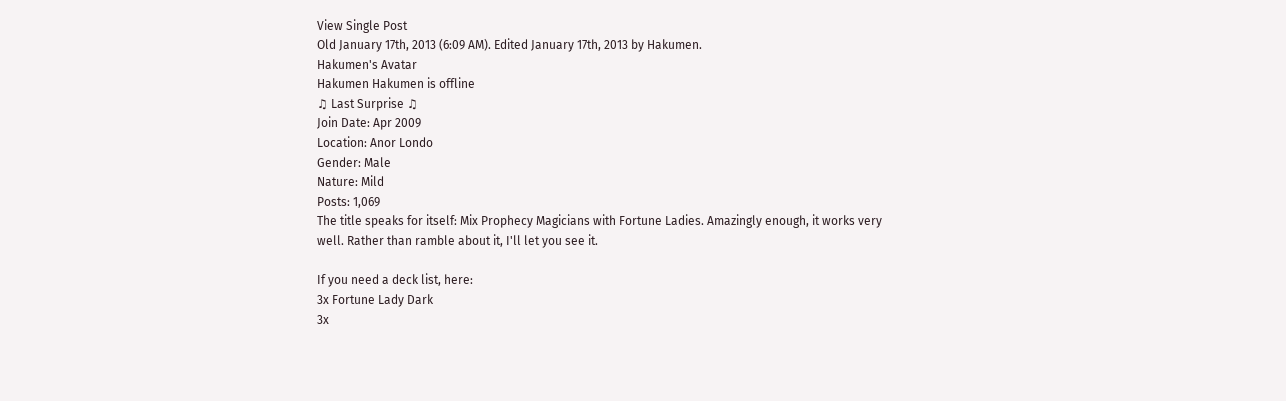View Single Post
Old January 17th, 2013 (6:09 AM). Edited January 17th, 2013 by Hakumen.
Hakumen's Avatar
Hakumen Hakumen is offline
♫ Last Surprise ♫
Join Date: Apr 2009
Location: Anor Londo
Gender: Male
Nature: Mild
Posts: 1,069
The title speaks for itself: Mix Prophecy Magicians with Fortune Ladies. Amazingly enough, it works very well. Rather than ramble about it, I'll let you see it.

If you need a deck list, here:
3x Fortune Lady Dark
3x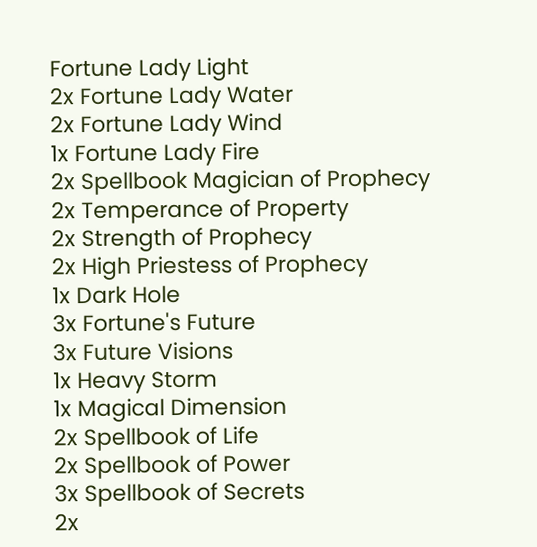Fortune Lady Light
2x Fortune Lady Water
2x Fortune Lady Wind
1x Fortune Lady Fire
2x Spellbook Magician of Prophecy
2x Temperance of Property
2x Strength of Prophecy
2x High Priestess of Prophecy
1x Dark Hole
3x Fortune's Future
3x Future Visions
1x Heavy Storm
1x Magical Dimension
2x Spellbook of Life
2x Spellbook of Power
3x Spellbook of Secrets
2x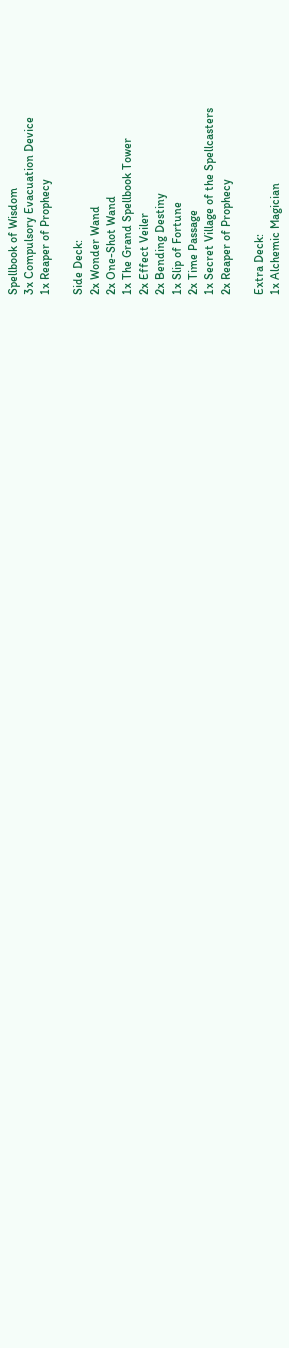Spellbook of Wisdom
3x Compulsory Evacuation Device
1x Reaper of Prophecy

Side Deck:
2x Wonder Wand
2x One-Shot Wand
1x The Grand Spellbook Tower
2x Effect Veiler
2x Bending Destiny
1x Slip of Fortune
2x Time Passage
1x Secret Village of the Spellcasters
2x Reaper of Prophecy

Extra Deck:
1x Alchemic Magician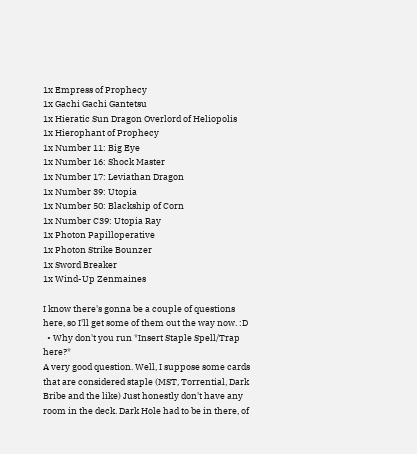1x Empress of Prophecy
1x Gachi Gachi Gantetsu
1x Hieratic Sun Dragon Overlord of Heliopolis
1x Hierophant of Prophecy
1x Number 11: Big Eye
1x Number 16: Shock Master
1x Number 17: Leviathan Dragon
1x Number 39: Utopia
1x Number 50: Blackship of Corn
1x Number C39: Utopia Ray
1x Photon Papilloperative
1x Photon Strike Bounzer
1x Sword Breaker
1x Wind-Up Zenmaines

I know there's gonna be a couple of questions here, so I'll get some of them out the way now. :D
  • Why don't you run *Insert Staple Spell/Trap here?*
A very good question. Well, I suppose some cards that are considered staple (MST, Torrential, Dark Bribe and the like) Just honestly don't have any room in the deck. Dark Hole had to be in there, of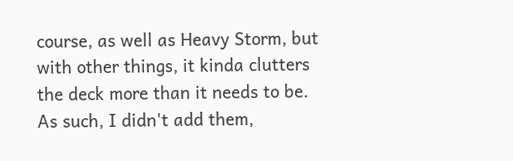course, as well as Heavy Storm, but with other things, it kinda clutters the deck more than it needs to be. As such, I didn't add them,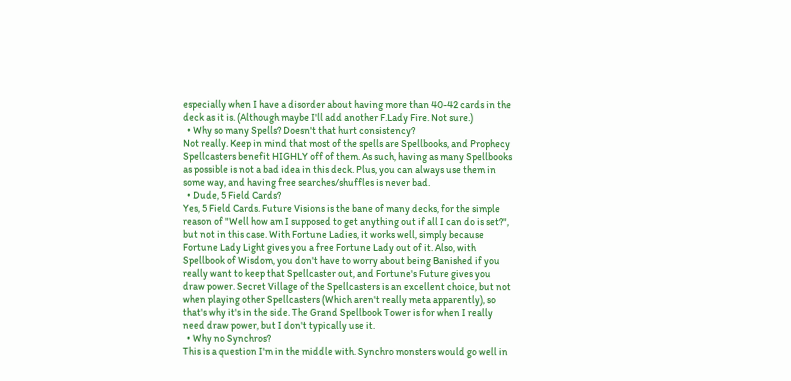especially when I have a disorder about having more than 40-42 cards in the deck as it is. (Although maybe I'll add another F.Lady Fire. Not sure.)
  • Why so many Spells? Doesn't that hurt consistency?
Not really. Keep in mind that most of the spells are Spellbooks, and Prophecy Spellcasters benefit HIGHLY off of them. As such, having as many Spellbooks as possible is not a bad idea in this deck. Plus, you can always use them in some way, and having free searches/shuffles is never bad.
  • Dude, 5 Field Cards?
Yes, 5 Field Cards. Future Visions is the bane of many decks, for the simple reason of "Well how am I supposed to get anything out if all I can do is set?", but not in this case. With Fortune Ladies, it works well, simply because Fortune Lady Light gives you a free Fortune Lady out of it. Also, with Spellbook of Wisdom, you don't have to worry about being Banished if you really want to keep that Spellcaster out, and Fortune's Future gives you draw power. Secret Village of the Spellcasters is an excellent choice, but not when playing other Spellcasters (Which aren't really meta apparently), so that's why it's in the side. The Grand Spellbook Tower is for when I really need draw power, but I don't typically use it.
  • Why no Synchros?
This is a question I'm in the middle with. Synchro monsters would go well in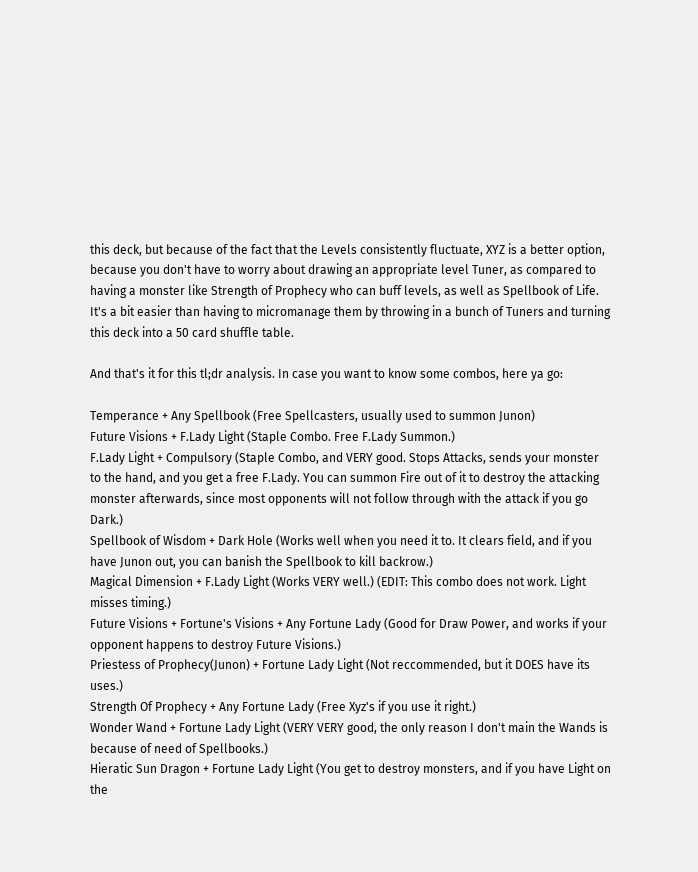this deck, but because of the fact that the Levels consistently fluctuate, XYZ is a better option, because you don't have to worry about drawing an appropriate level Tuner, as compared to having a monster like Strength of Prophecy who can buff levels, as well as Spellbook of Life. It's a bit easier than having to micromanage them by throwing in a bunch of Tuners and turning this deck into a 50 card shuffle table.

And that's it for this tl;dr analysis. In case you want to know some combos, here ya go:

Temperance + Any Spellbook (Free Spellcasters, usually used to summon Junon)
Future Visions + F.Lady Light (Staple Combo. Free F.Lady Summon.)
F.Lady Light + Compulsory (Staple Combo, and VERY good. Stops Attacks, sends your monster to the hand, and you get a free F.Lady. You can summon Fire out of it to destroy the attacking monster afterwards, since most opponents will not follow through with the attack if you go Dark.)
Spellbook of Wisdom + Dark Hole (Works well when you need it to. It clears field, and if you have Junon out, you can banish the Spellbook to kill backrow.)
Magical Dimension + F.Lady Light (Works VERY well.) (EDIT: This combo does not work. Light misses timing.)
Future Visions + Fortune's Visions + Any Fortune Lady (Good for Draw Power, and works if your opponent happens to destroy Future Visions.)
Priestess of Prophecy(Junon) + Fortune Lady Light (Not reccommended, but it DOES have its uses.)
Strength Of Prophecy + Any Fortune Lady (Free Xyz's if you use it right.)
Wonder Wand + Fortune Lady Light (VERY VERY good, the only reason I don't main the Wands is because of need of Spellbooks.)
Hieratic Sun Dragon + Fortune Lady Light (You get to destroy monsters, and if you have Light on the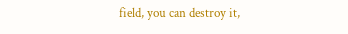field, you can destroy it,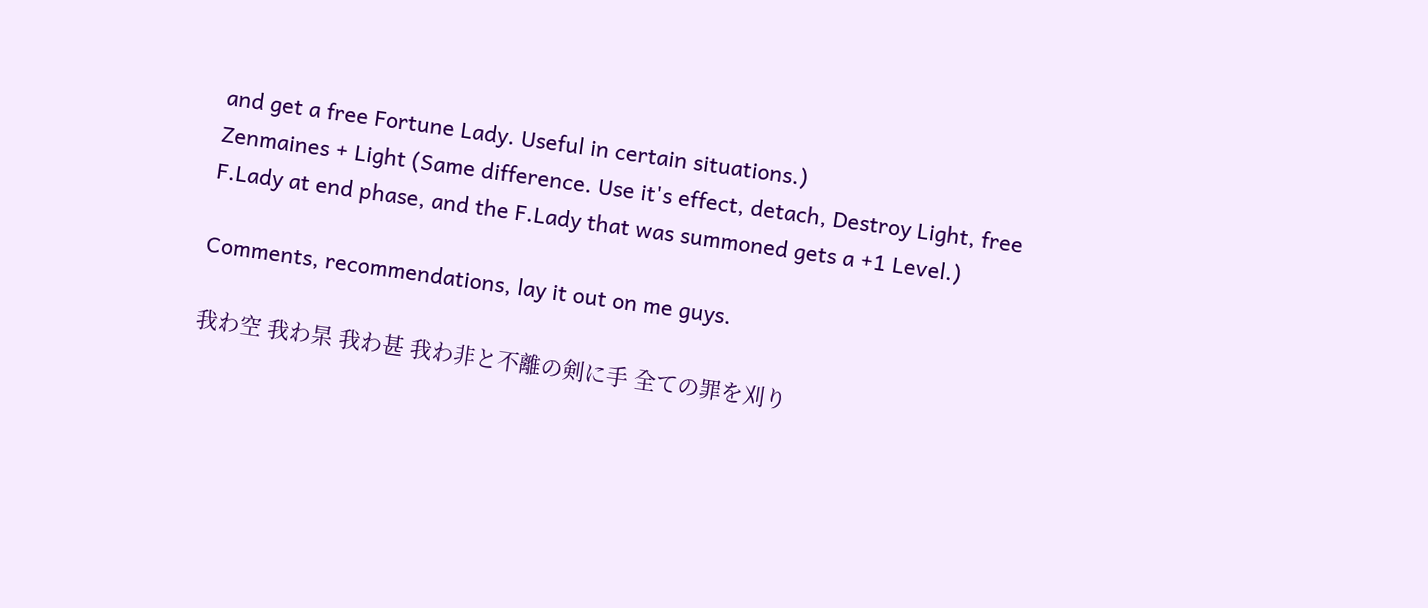and get a free Fortune Lady. Useful in certain situations.)
Zenmaines + Light (Same difference. Use it's effect, detach, Destroy Light, free F.Lady at end phase, and the F.Lady that was summoned gets a +1 Level.)

Comments, recommendations, lay it out on me guys.

我わ空 我わ杲 我わ甚 我わ非と不離の剣に手 全ての罪を刈り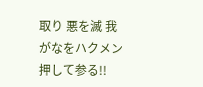取り 悪を滅 我がなをハクメン 押して参る!!